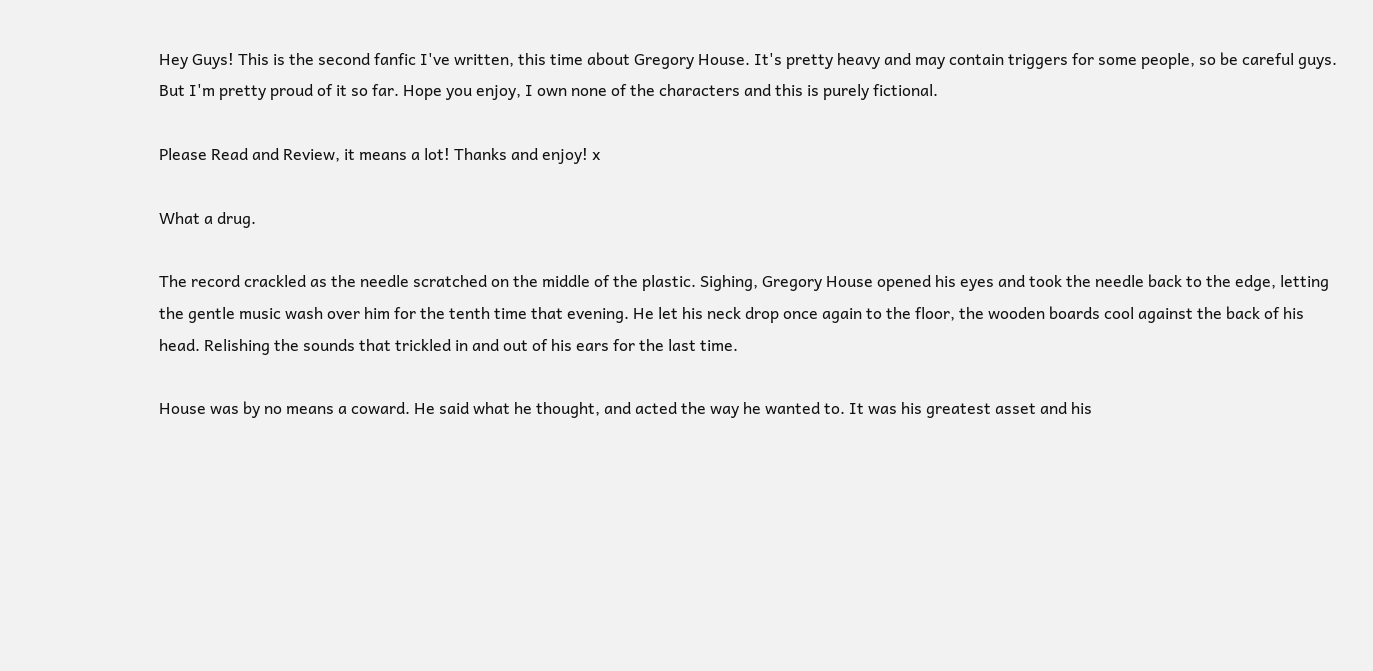Hey Guys! This is the second fanfic I've written, this time about Gregory House. It's pretty heavy and may contain triggers for some people, so be careful guys. But I'm pretty proud of it so far. Hope you enjoy, I own none of the characters and this is purely fictional.

Please Read and Review, it means a lot! Thanks and enjoy! x

What a drug.

The record crackled as the needle scratched on the middle of the plastic. Sighing, Gregory House opened his eyes and took the needle back to the edge, letting the gentle music wash over him for the tenth time that evening. He let his neck drop once again to the floor, the wooden boards cool against the back of his head. Relishing the sounds that trickled in and out of his ears for the last time.

House was by no means a coward. He said what he thought, and acted the way he wanted to. It was his greatest asset and his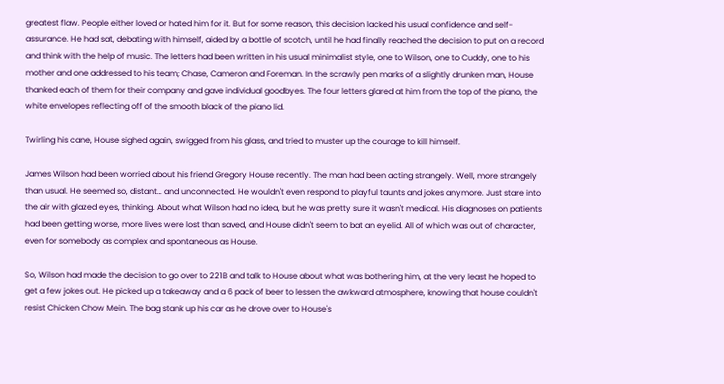greatest flaw. People either loved or hated him for it. But for some reason, this decision lacked his usual confidence and self-assurance. He had sat, debating with himself, aided by a bottle of scotch, until he had finally reached the decision to put on a record and think with the help of music. The letters had been written in his usual minimalist style, one to Wilson, one to Cuddy, one to his mother and one addressed to his team; Chase, Cameron and Foreman. In the scrawly pen marks of a slightly drunken man, House thanked each of them for their company and gave individual goodbyes. The four letters glared at him from the top of the piano, the white envelopes reflecting off of the smooth black of the piano lid.

Twirling his cane, House sighed again, swigged from his glass, and tried to muster up the courage to kill himself.

James Wilson had been worried about his friend Gregory House recently. The man had been acting strangely. Well, more strangely than usual. He seemed so, distant… and unconnected. He wouldn't even respond to playful taunts and jokes anymore. Just stare into the air with glazed eyes, thinking. About what Wilson had no idea, but he was pretty sure it wasn't medical. His diagnoses on patients had been getting worse, more lives were lost than saved, and House didn't seem to bat an eyelid. All of which was out of character, even for somebody as complex and spontaneous as House.

So, Wilson had made the decision to go over to 221B and talk to House about what was bothering him, at the very least he hoped to get a few jokes out. He picked up a takeaway and a 6 pack of beer to lessen the awkward atmosphere, knowing that house couldn't resist Chicken Chow Mein. The bag stank up his car as he drove over to House's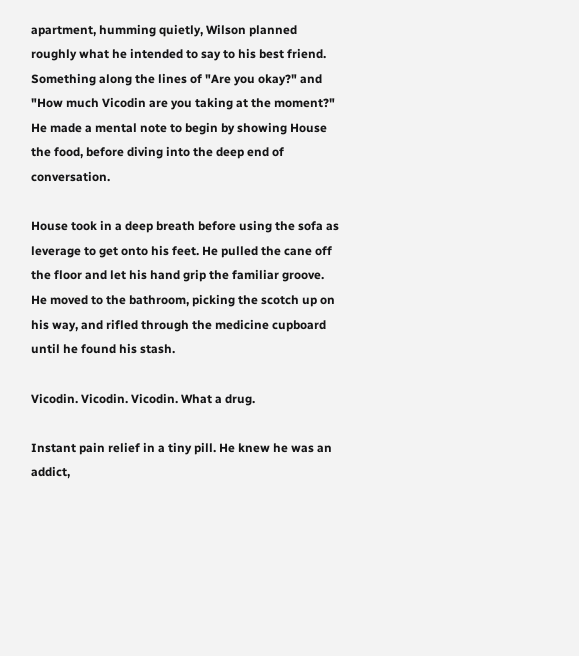apartment, humming quietly, Wilson planned roughly what he intended to say to his best friend. Something along the lines of "Are you okay?" and "How much Vicodin are you taking at the moment?" He made a mental note to begin by showing House the food, before diving into the deep end of conversation.

House took in a deep breath before using the sofa as leverage to get onto his feet. He pulled the cane off the floor and let his hand grip the familiar groove. He moved to the bathroom, picking the scotch up on his way, and rifled through the medicine cupboard until he found his stash.

Vicodin. Vicodin. Vicodin. What a drug.

Instant pain relief in a tiny pill. He knew he was an addict,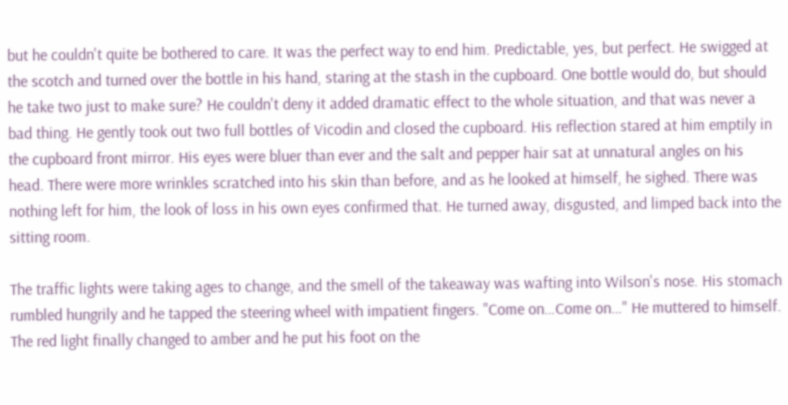but he couldn't quite be bothered to care. It was the perfect way to end him. Predictable, yes, but perfect. He swigged at the scotch and turned over the bottle in his hand, staring at the stash in the cupboard. One bottle would do, but should he take two just to make sure? He couldn't deny it added dramatic effect to the whole situation, and that was never a bad thing. He gently took out two full bottles of Vicodin and closed the cupboard. His reflection stared at him emptily in the cupboard front mirror. His eyes were bluer than ever and the salt and pepper hair sat at unnatural angles on his head. There were more wrinkles scratched into his skin than before, and as he looked at himself, he sighed. There was nothing left for him, the look of loss in his own eyes confirmed that. He turned away, disgusted, and limped back into the sitting room.

The traffic lights were taking ages to change, and the smell of the takeaway was wafting into Wilson's nose. His stomach rumbled hungrily and he tapped the steering wheel with impatient fingers. "Come on…Come on…" He muttered to himself. The red light finally changed to amber and he put his foot on the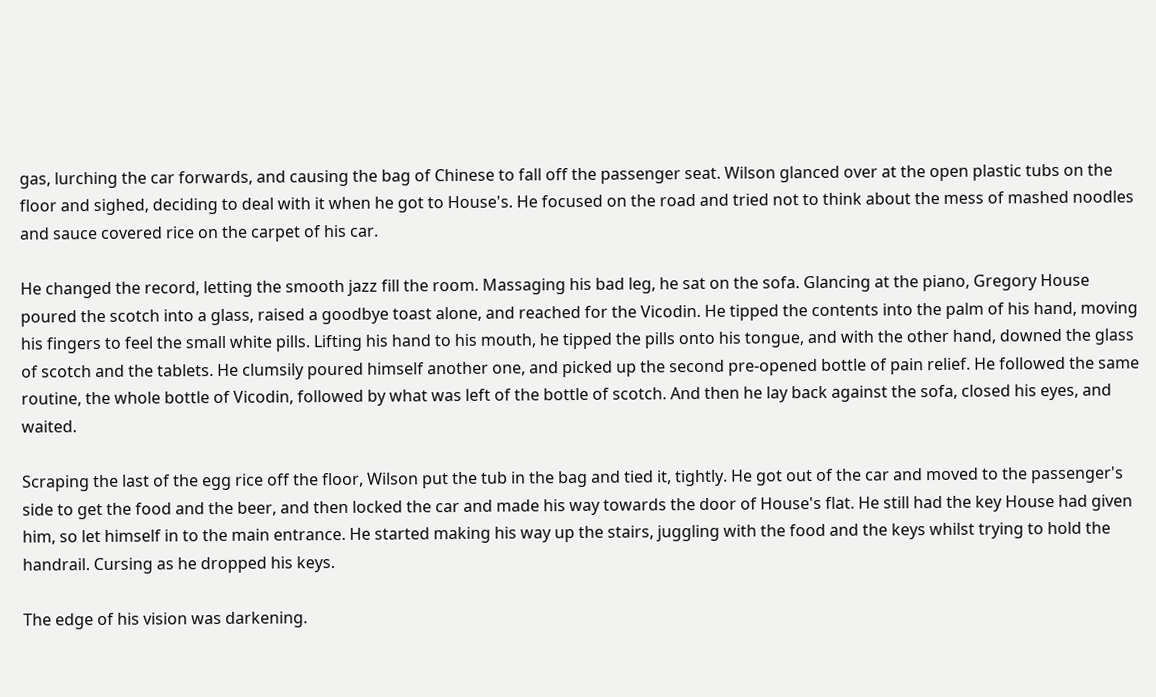gas, lurching the car forwards, and causing the bag of Chinese to fall off the passenger seat. Wilson glanced over at the open plastic tubs on the floor and sighed, deciding to deal with it when he got to House's. He focused on the road and tried not to think about the mess of mashed noodles and sauce covered rice on the carpet of his car.

He changed the record, letting the smooth jazz fill the room. Massaging his bad leg, he sat on the sofa. Glancing at the piano, Gregory House poured the scotch into a glass, raised a goodbye toast alone, and reached for the Vicodin. He tipped the contents into the palm of his hand, moving his fingers to feel the small white pills. Lifting his hand to his mouth, he tipped the pills onto his tongue, and with the other hand, downed the glass of scotch and the tablets. He clumsily poured himself another one, and picked up the second pre-opened bottle of pain relief. He followed the same routine, the whole bottle of Vicodin, followed by what was left of the bottle of scotch. And then he lay back against the sofa, closed his eyes, and waited.

Scraping the last of the egg rice off the floor, Wilson put the tub in the bag and tied it, tightly. He got out of the car and moved to the passenger's side to get the food and the beer, and then locked the car and made his way towards the door of House's flat. He still had the key House had given him, so let himself in to the main entrance. He started making his way up the stairs, juggling with the food and the keys whilst trying to hold the handrail. Cursing as he dropped his keys.

The edge of his vision was darkening.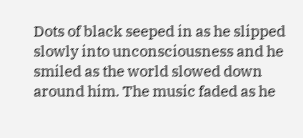Dots of black seeped in as he slipped slowly into unconsciousness and he smiled as the world slowed down around him. The music faded as he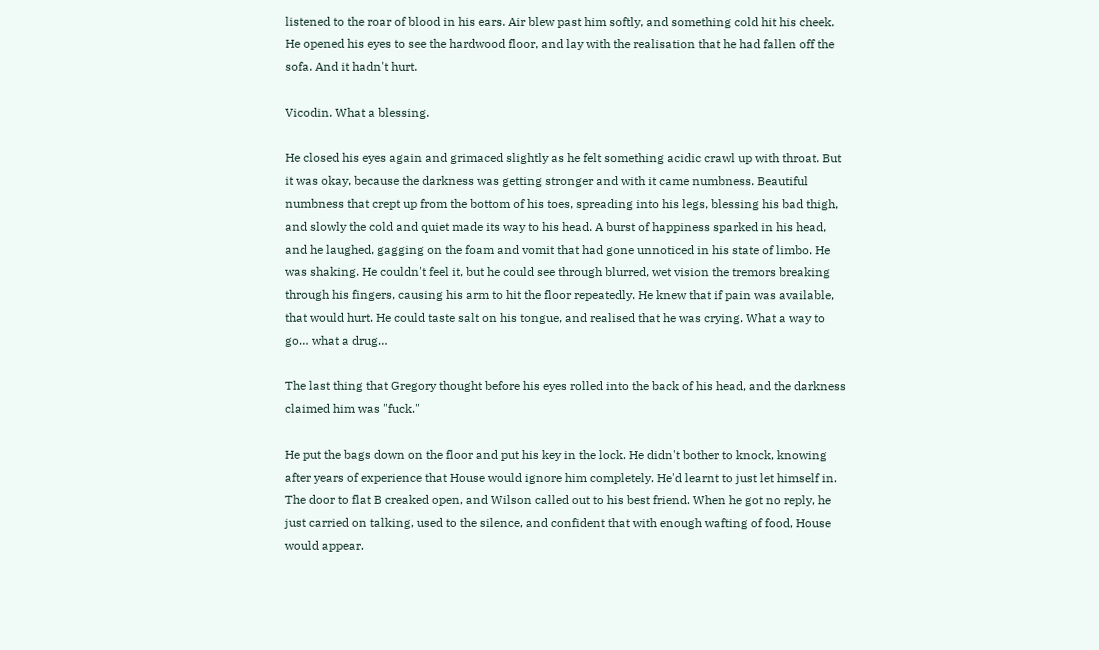listened to the roar of blood in his ears. Air blew past him softly, and something cold hit his cheek. He opened his eyes to see the hardwood floor, and lay with the realisation that he had fallen off the sofa. And it hadn't hurt.

Vicodin. What a blessing.

He closed his eyes again and grimaced slightly as he felt something acidic crawl up with throat. But it was okay, because the darkness was getting stronger and with it came numbness. Beautiful numbness that crept up from the bottom of his toes, spreading into his legs, blessing his bad thigh, and slowly the cold and quiet made its way to his head. A burst of happiness sparked in his head, and he laughed, gagging on the foam and vomit that had gone unnoticed in his state of limbo. He was shaking. He couldn't feel it, but he could see through blurred, wet vision the tremors breaking through his fingers, causing his arm to hit the floor repeatedly. He knew that if pain was available, that would hurt. He could taste salt on his tongue, and realised that he was crying. What a way to go… what a drug…

The last thing that Gregory thought before his eyes rolled into the back of his head, and the darkness claimed him was "fuck."

He put the bags down on the floor and put his key in the lock. He didn't bother to knock, knowing after years of experience that House would ignore him completely. He'd learnt to just let himself in. The door to flat B creaked open, and Wilson called out to his best friend. When he got no reply, he just carried on talking, used to the silence, and confident that with enough wafting of food, House would appear.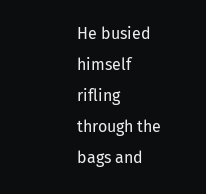He busied himself rifling through the bags and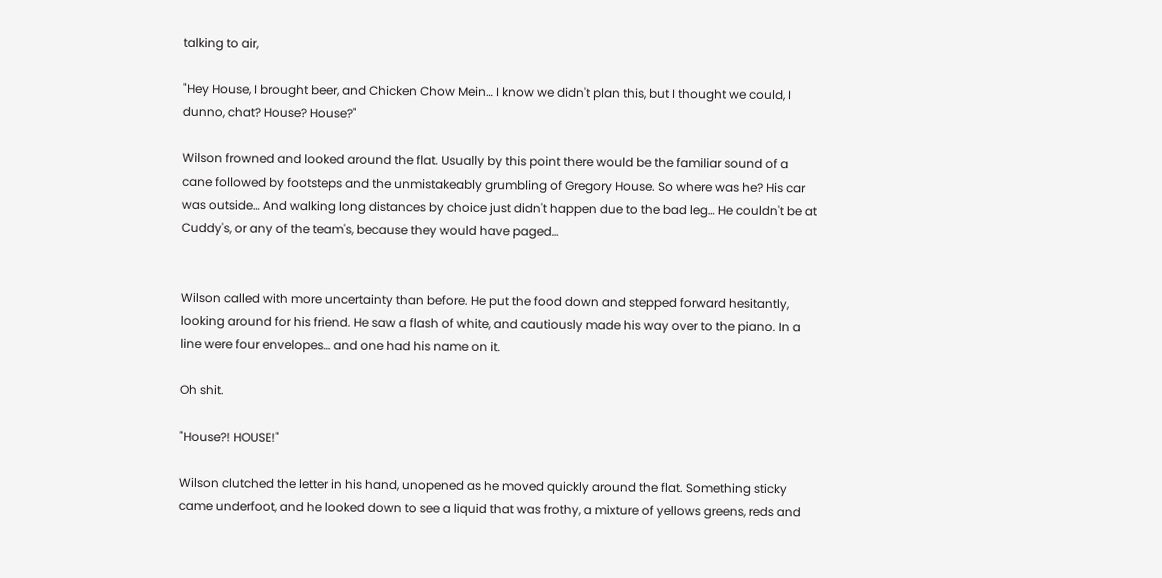talking to air,

"Hey House, I brought beer, and Chicken Chow Mein… I know we didn't plan this, but I thought we could, I dunno, chat? House? House?"

Wilson frowned and looked around the flat. Usually by this point there would be the familiar sound of a cane followed by footsteps and the unmistakeably grumbling of Gregory House. So where was he? His car was outside… And walking long distances by choice just didn't happen due to the bad leg… He couldn't be at Cuddy's, or any of the team's, because they would have paged…


Wilson called with more uncertainty than before. He put the food down and stepped forward hesitantly, looking around for his friend. He saw a flash of white, and cautiously made his way over to the piano. In a line were four envelopes… and one had his name on it.

Oh shit.

"House?! HOUSE!"

Wilson clutched the letter in his hand, unopened as he moved quickly around the flat. Something sticky came underfoot, and he looked down to see a liquid that was frothy, a mixture of yellows greens, reds and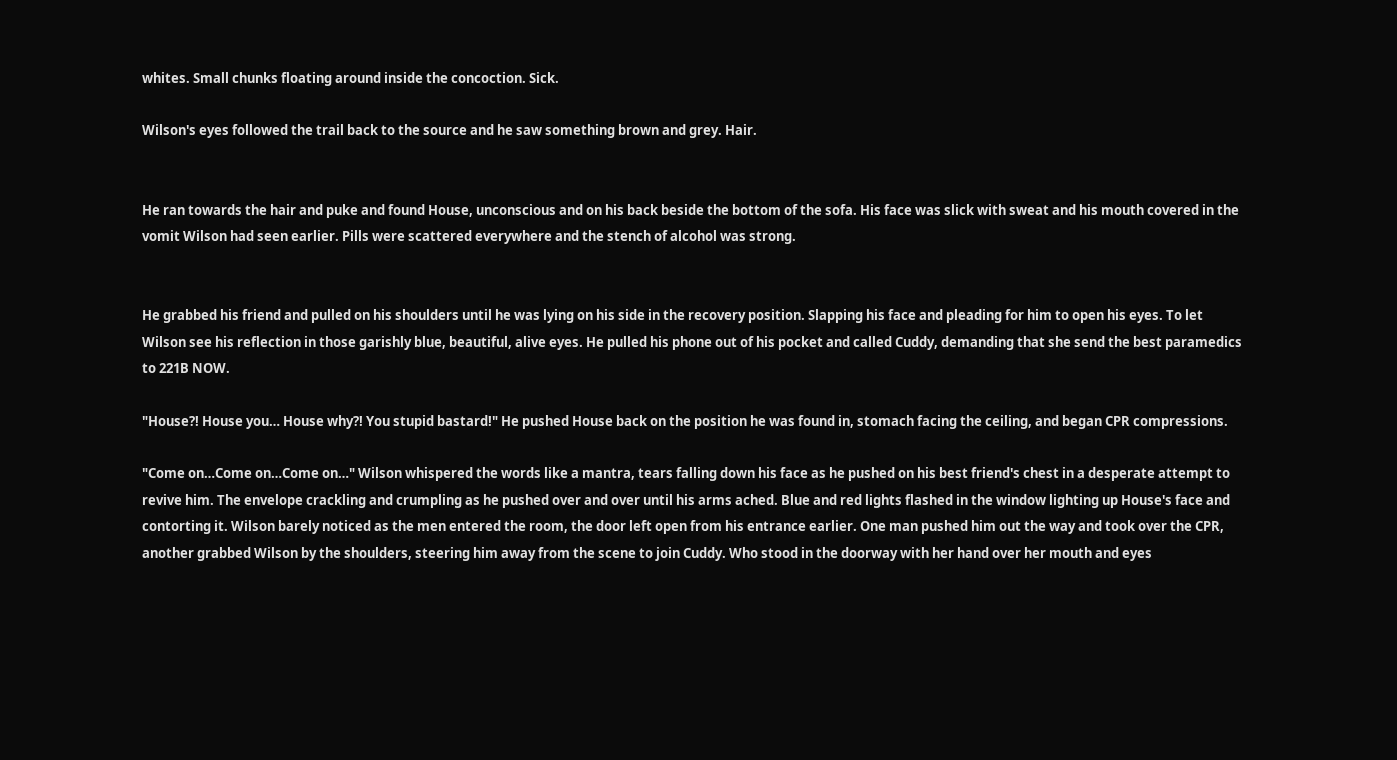whites. Small chunks floating around inside the concoction. Sick.

Wilson's eyes followed the trail back to the source and he saw something brown and grey. Hair.


He ran towards the hair and puke and found House, unconscious and on his back beside the bottom of the sofa. His face was slick with sweat and his mouth covered in the vomit Wilson had seen earlier. Pills were scattered everywhere and the stench of alcohol was strong.


He grabbed his friend and pulled on his shoulders until he was lying on his side in the recovery position. Slapping his face and pleading for him to open his eyes. To let Wilson see his reflection in those garishly blue, beautiful, alive eyes. He pulled his phone out of his pocket and called Cuddy, demanding that she send the best paramedics to 221B NOW.

"House?! House you… House why?! You stupid bastard!" He pushed House back on the position he was found in, stomach facing the ceiling, and began CPR compressions.

"Come on…Come on…Come on…" Wilson whispered the words like a mantra, tears falling down his face as he pushed on his best friend's chest in a desperate attempt to revive him. The envelope crackling and crumpling as he pushed over and over until his arms ached. Blue and red lights flashed in the window lighting up House's face and contorting it. Wilson barely noticed as the men entered the room, the door left open from his entrance earlier. One man pushed him out the way and took over the CPR, another grabbed Wilson by the shoulders, steering him away from the scene to join Cuddy. Who stood in the doorway with her hand over her mouth and eyes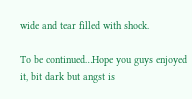wide and tear filled with shock.

To be continued…Hope you guys enjoyed it, bit dark but angst is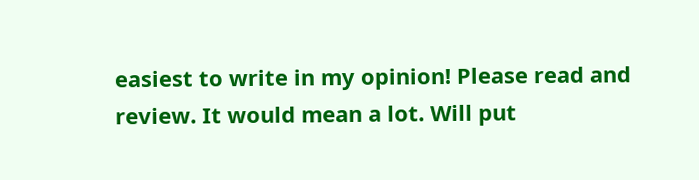easiest to write in my opinion! Please read and review. It would mean a lot. Will put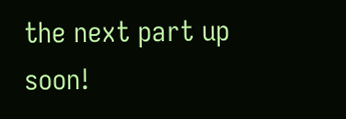the next part up soon!